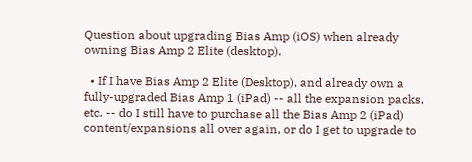Question about upgrading Bias Amp (iOS) when already owning Bias Amp 2 Elite (desktop).

  • If I have Bias Amp 2 Elite (Desktop), and already own a fully-upgraded Bias Amp 1 (iPad) -- all the expansion packs, etc. -- do I still have to purchase all the Bias Amp 2 (iPad) content/expansions all over again, or do I get to upgrade to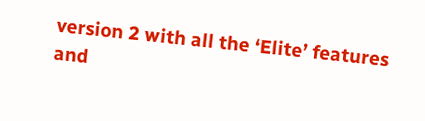version 2 with all the ‘Elite’ features and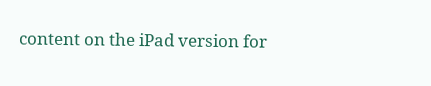content on the iPad version for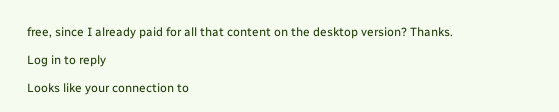free, since I already paid for all that content on the desktop version? Thanks.

Log in to reply

Looks like your connection to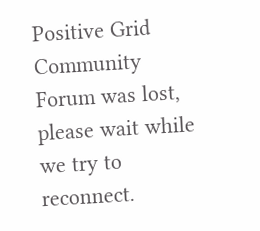Positive Grid Community Forum was lost, please wait while we try to reconnect.